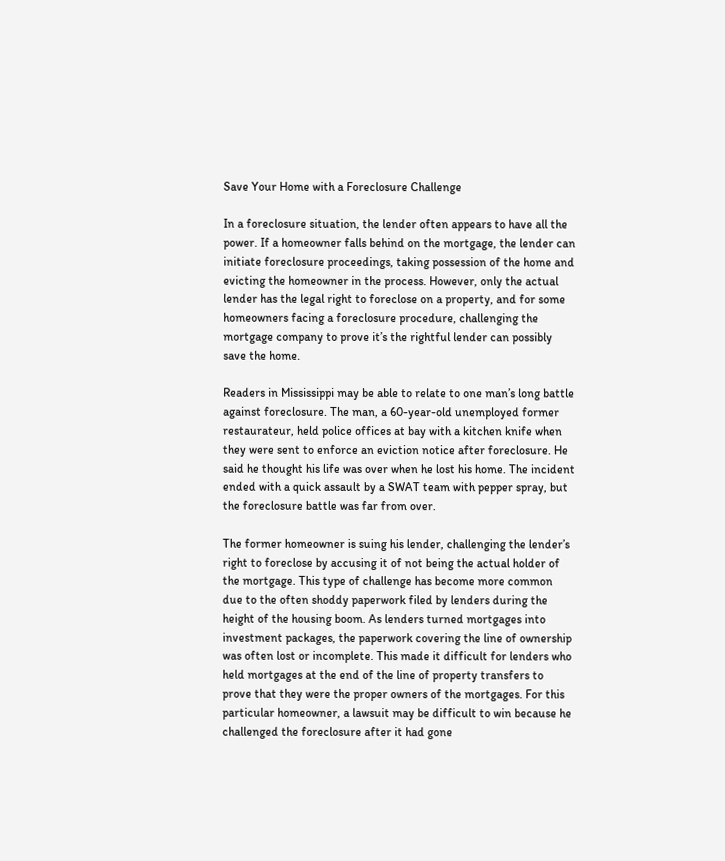Save Your Home with a Foreclosure Challenge

In a foreclosure situation, the lender often appears to have all the power. If a homeowner falls behind on the mortgage, the lender can initiate foreclosure proceedings, taking possession of the home and evicting the homeowner in the process. However, only the actual lender has the legal right to foreclose on a property, and for some homeowners facing a foreclosure procedure, challenging the mortgage company to prove it’s the rightful lender can possibly save the home.

Readers in Mississippi may be able to relate to one man’s long battle against foreclosure. The man, a 60-year-old unemployed former restaurateur, held police offices at bay with a kitchen knife when they were sent to enforce an eviction notice after foreclosure. He said he thought his life was over when he lost his home. The incident ended with a quick assault by a SWAT team with pepper spray, but the foreclosure battle was far from over.

The former homeowner is suing his lender, challenging the lender’s right to foreclose by accusing it of not being the actual holder of the mortgage. This type of challenge has become more common due to the often shoddy paperwork filed by lenders during the height of the housing boom. As lenders turned mortgages into investment packages, the paperwork covering the line of ownership was often lost or incomplete. This made it difficult for lenders who held mortgages at the end of the line of property transfers to prove that they were the proper owners of the mortgages. For this particular homeowner, a lawsuit may be difficult to win because he challenged the foreclosure after it had gone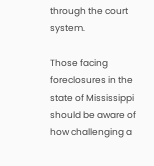through the court system.

Those facing foreclosures in the state of Mississippi should be aware of how challenging a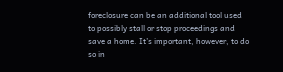foreclosure can be an additional tool used to possibly stall or stop proceedings and save a home. It’s important, however, to do so in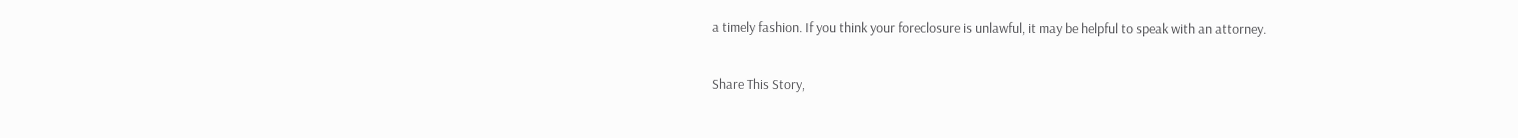a timely fashion. If you think your foreclosure is unlawful, it may be helpful to speak with an attorney.

Share This Story,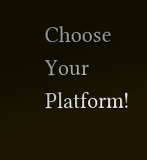Choose Your Platform!